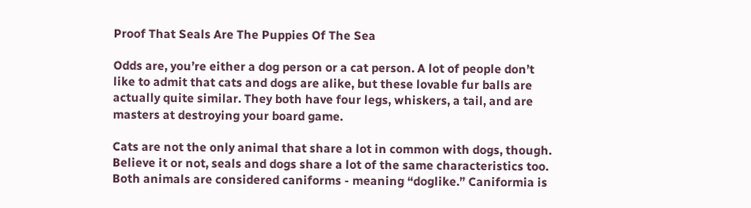Proof That Seals Are The Puppies Of The Sea

Odds are, you’re either a dog person or a cat person. A lot of people don’t like to admit that cats and dogs are alike, but these lovable fur balls are actually quite similar. They both have four legs, whiskers, a tail, and are masters at destroying your board game.

Cats are not the only animal that share a lot in common with dogs, though. Believe it or not, seals and dogs share a lot of the same characteristics too. Both animals are considered caniforms - meaning “doglike.” Caniformia is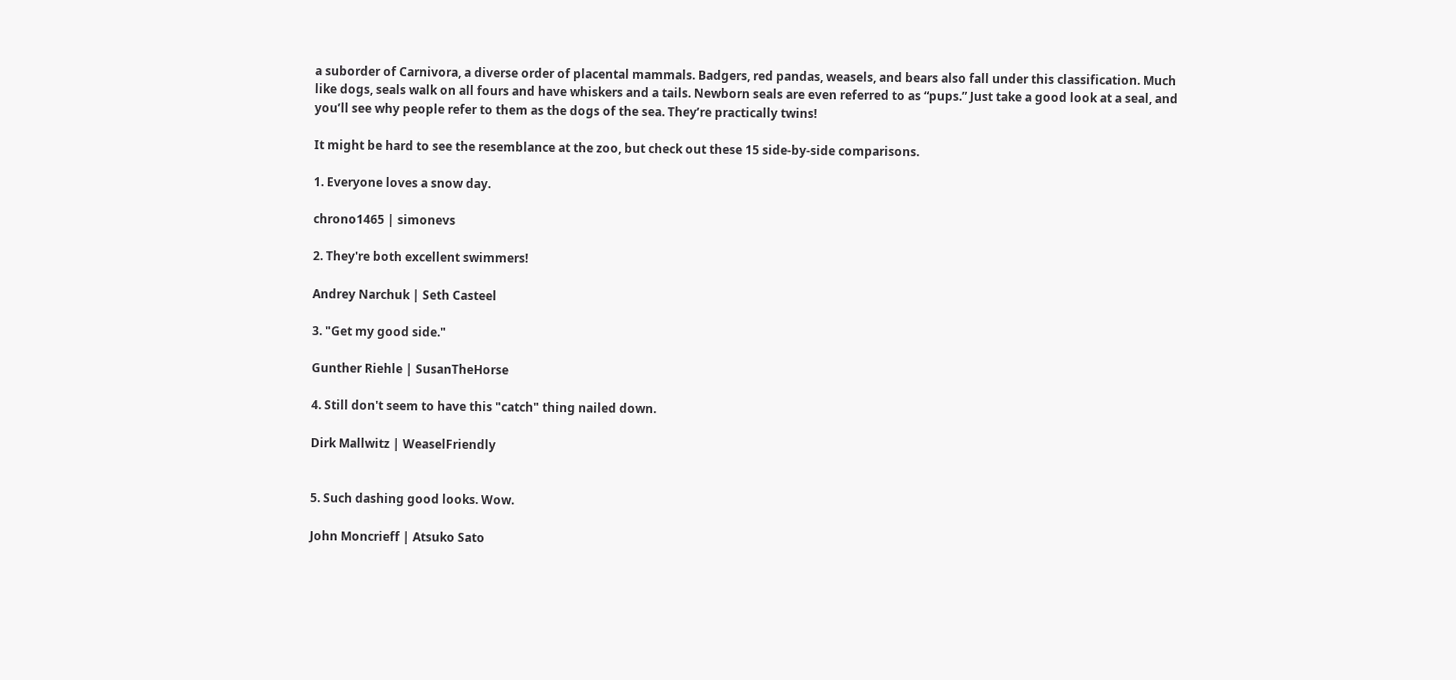a suborder of Carnivora, a diverse order of placental mammals. Badgers, red pandas, weasels, and bears also fall under this classification. Much like dogs, seals walk on all fours and have whiskers and a tails. Newborn seals are even referred to as “pups.” Just take a good look at a seal, and you’ll see why people refer to them as the dogs of the sea. They’re practically twins!

It might be hard to see the resemblance at the zoo, but check out these 15 side-by-side comparisons.

1. Everyone loves a snow day.

chrono1465 | simonevs

2. They're both excellent swimmers!

Andrey Narchuk | Seth Casteel

3. "Get my good side."

Gunther Riehle | SusanTheHorse

4. Still don't seem to have this "catch" thing nailed down.

Dirk Mallwitz | WeaselFriendly


5. Such dashing good looks. Wow.

John Moncrieff | Atsuko Sato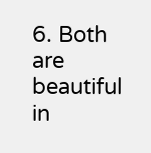6. Both are beautiful in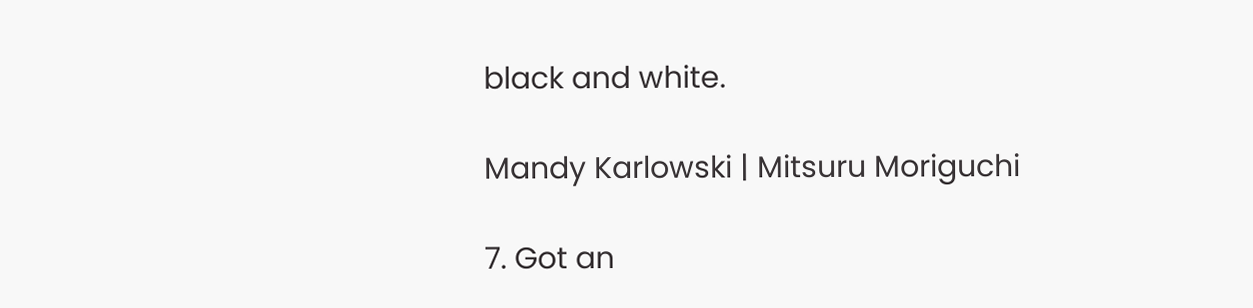black and white.

Mandy Karlowski | Mitsuru Moriguchi

7. Got an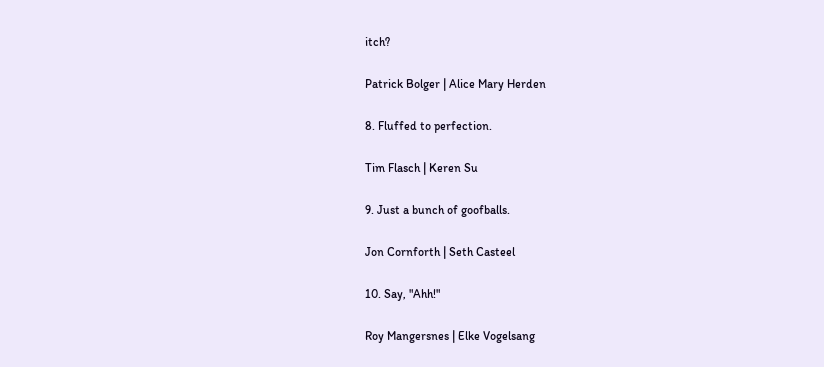itch?

Patrick Bolger | Alice Mary Herden

8. Fluffed to perfection.

Tim Flasch | Keren Su

9. Just a bunch of goofballs.

Jon Cornforth | Seth Casteel

10. Say, "Ahh!"

Roy Mangersnes | Elke Vogelsang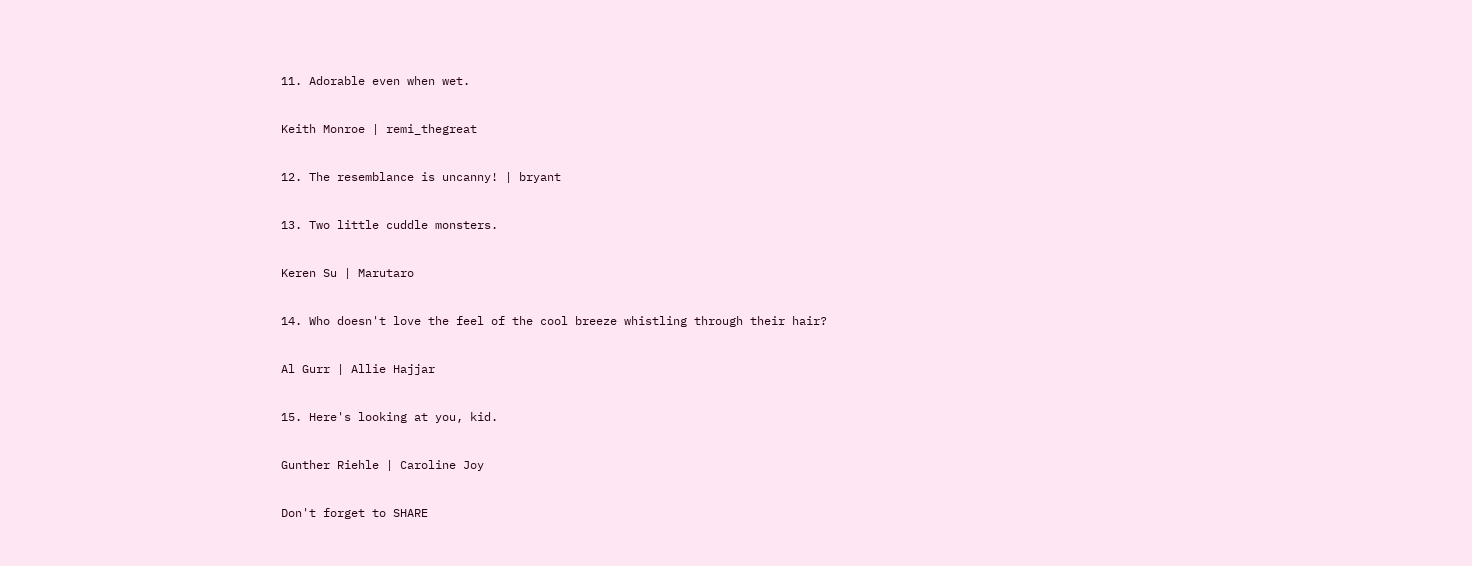11. Adorable even when wet.

Keith Monroe | remi_thegreat

12. The resemblance is uncanny! | bryant

13. Two little cuddle monsters.

Keren Su | Marutaro

14. Who doesn't love the feel of the cool breeze whistling through their hair?

Al Gurr | Allie Hajjar

15. Here's looking at you, kid.

Gunther Riehle | Caroline Joy

Don't forget to SHARE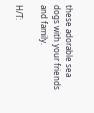these adorable sea dogs with your friends and family.

H/T: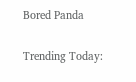Bored Panda

Trending Today: